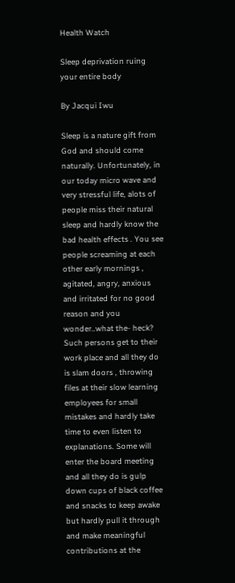Health Watch

Sleep deprivation ruing your entire body

By Jacqui Iwu

Sleep is a nature gift from God and should come naturally. Unfortunately, in our today micro wave and very stressful life, alots of people miss their natural sleep and hardly know the bad health effects . You see people screaming at each other early mornings , agitated, angry, anxious and irritated for no good reason and you wonder..what the- heck?
Such persons get to their work place and all they do is slam doors , throwing files at their slow learning employees for small mistakes and hardly take time to even listen to explanations. Some will enter the board meeting and all they do is gulp down cups of black coffee and snacks to keep awake but hardly pull it through and make meaningful contributions at the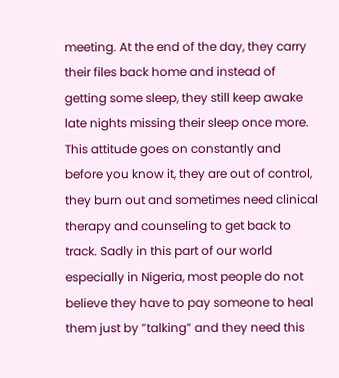meeting. At the end of the day, they carry their files back home and instead of getting some sleep, they still keep awake late nights missing their sleep once more. This attitude goes on constantly and before you know it, they are out of control, they burn out and sometimes need clinical therapy and counseling to get back to track. Sadly in this part of our world especially in Nigeria, most people do not believe they have to pay someone to heal them just by ”talking” and they need this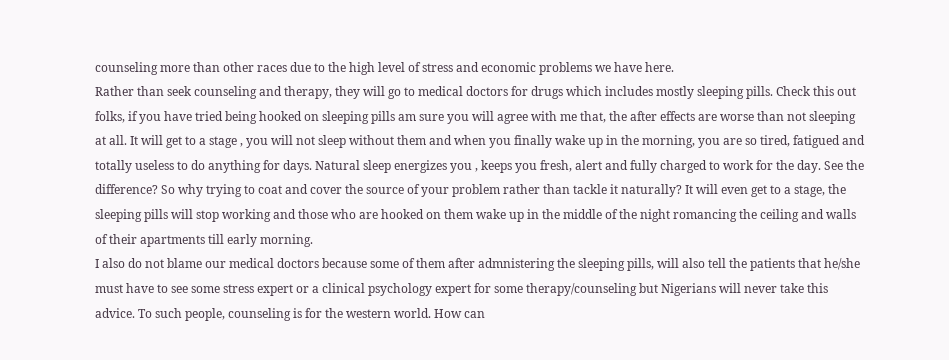counseling more than other races due to the high level of stress and economic problems we have here.
Rather than seek counseling and therapy, they will go to medical doctors for drugs which includes mostly sleeping pills. Check this out folks, if you have tried being hooked on sleeping pills am sure you will agree with me that, the after effects are worse than not sleeping at all. It will get to a stage , you will not sleep without them and when you finally wake up in the morning, you are so tired, fatigued and totally useless to do anything for days. Natural sleep energizes you , keeps you fresh, alert and fully charged to work for the day. See the difference? So why trying to coat and cover the source of your problem rather than tackle it naturally? It will even get to a stage, the sleeping pills will stop working and those who are hooked on them wake up in the middle of the night romancing the ceiling and walls of their apartments till early morning.
I also do not blame our medical doctors because some of them after admnistering the sleeping pills, will also tell the patients that he/she must have to see some stress expert or a clinical psychology expert for some therapy/counseling but Nigerians will never take this advice. To such people, counseling is for the western world. How can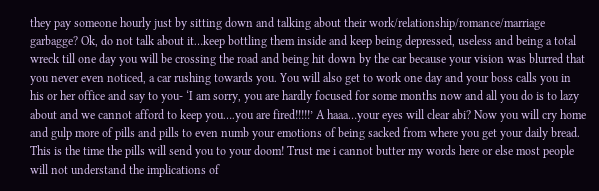they pay someone hourly just by sitting down and talking about their work/relationship/romance/marriage garbagge? Ok, do not talk about it…keep bottling them inside and keep being depressed, useless and being a total wreck till one day you will be crossing the road and being hit down by the car because your vision was blurred that you never even noticed, a car rushing towards you. You will also get to work one day and your boss calls you in his or her office and say to you- ‘I am sorry, you are hardly focused for some months now and all you do is to lazy about and we cannot afford to keep you….you are fired!!!!!’ A haaa…your eyes will clear abi? Now you will cry home and gulp more of pills and pills to even numb your emotions of being sacked from where you get your daily bread. This is the time the pills will send you to your doom! Trust me i cannot butter my words here or else most people will not understand the implications of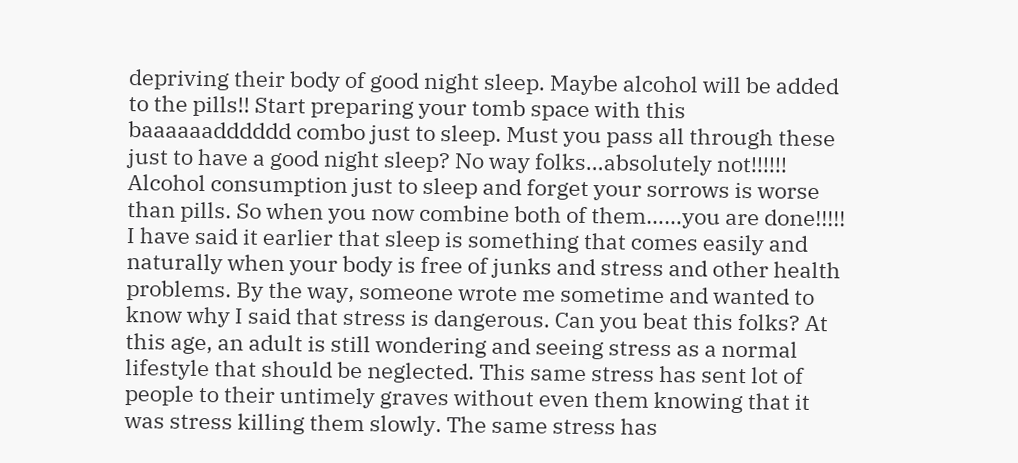depriving their body of good night sleep. Maybe alcohol will be added to the pills!! Start preparing your tomb space with this baaaaaadddddd combo just to sleep. Must you pass all through these just to have a good night sleep? No way folks…absolutely not!!!!!! Alcohol consumption just to sleep and forget your sorrows is worse than pills. So when you now combine both of them……you are done!!!!!
I have said it earlier that sleep is something that comes easily and naturally when your body is free of junks and stress and other health problems. By the way, someone wrote me sometime and wanted to know why I said that stress is dangerous. Can you beat this folks? At this age, an adult is still wondering and seeing stress as a normal lifestyle that should be neglected. This same stress has sent lot of people to their untimely graves without even them knowing that it was stress killing them slowly. The same stress has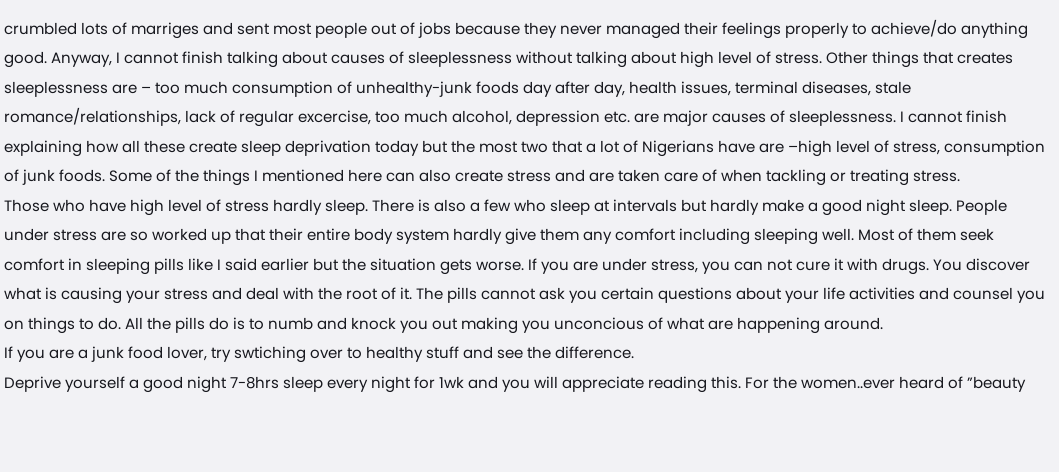crumbled lots of marriges and sent most people out of jobs because they never managed their feelings properly to achieve/do anything good. Anyway, I cannot finish talking about causes of sleeplessness without talking about high level of stress. Other things that creates sleeplessness are – too much consumption of unhealthy-junk foods day after day, health issues, terminal diseases, stale romance/relationships, lack of regular excercise, too much alcohol, depression etc. are major causes of sleeplessness. I cannot finish explaining how all these create sleep deprivation today but the most two that a lot of Nigerians have are –high level of stress, consumption of junk foods. Some of the things I mentioned here can also create stress and are taken care of when tackling or treating stress.
Those who have high level of stress hardly sleep. There is also a few who sleep at intervals but hardly make a good night sleep. People under stress are so worked up that their entire body system hardly give them any comfort including sleeping well. Most of them seek comfort in sleeping pills like I said earlier but the situation gets worse. If you are under stress, you can not cure it with drugs. You discover what is causing your stress and deal with the root of it. The pills cannot ask you certain questions about your life activities and counsel you on things to do. All the pills do is to numb and knock you out making you unconcious of what are happening around.
If you are a junk food lover, try swtiching over to healthy stuff and see the difference.
Deprive yourself a good night 7-8hrs sleep every night for 1wk and you will appreciate reading this. For the women..ever heard of ”beauty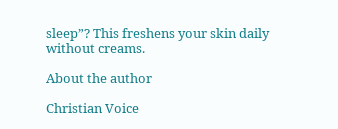sleep”? This freshens your skin daily without creams.

About the author

Christian Voice